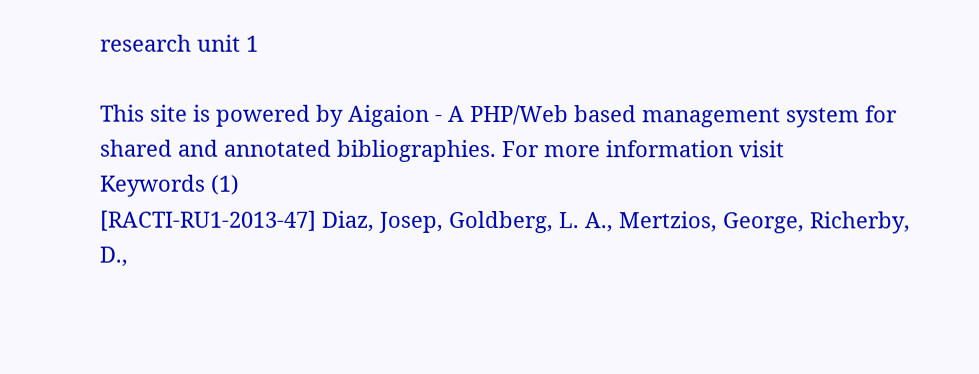research unit 1

This site is powered by Aigaion - A PHP/Web based management system for shared and annotated bibliographies. For more information visit
Keywords (1)
[RACTI-RU1-2013-47] Diaz, Josep, Goldberg, L. A., Mertzios, George, Richerby, D.,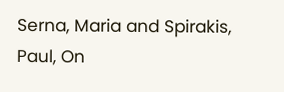Serna, Maria and Spirakis, Paul, On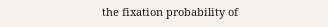the fixation probability of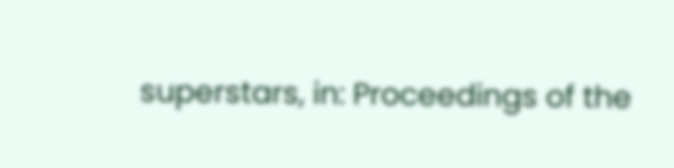superstars, in: Proceedings of the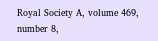Royal Society A, volume 469, number 8,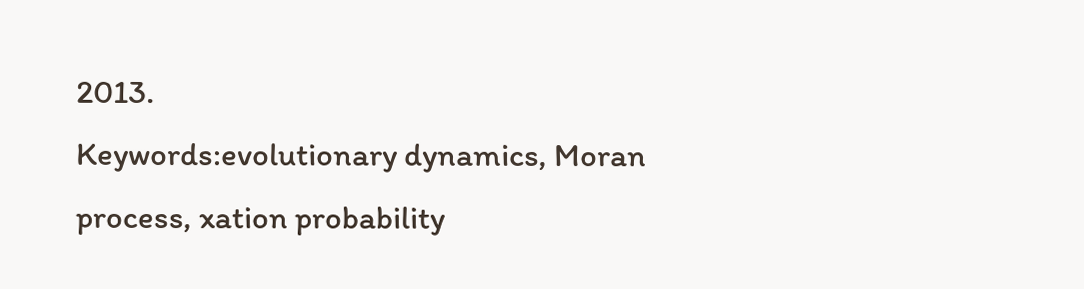2013.
Keywords:evolutionary dynamics, Moran process, xation probability